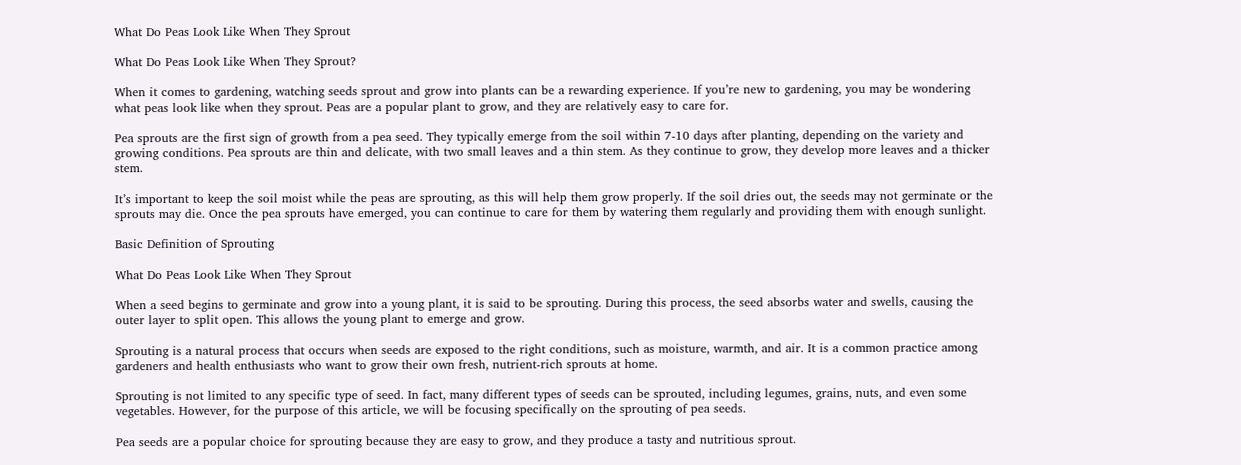What Do Peas Look Like When They Sprout

What Do Peas Look Like When They Sprout?

When it comes to gardening, watching seeds sprout and grow into plants can be a rewarding experience. If you’re new to gardening, you may be wondering what peas look like when they sprout. Peas are a popular plant to grow, and they are relatively easy to care for.

Pea sprouts are the first sign of growth from a pea seed. They typically emerge from the soil within 7-10 days after planting, depending on the variety and growing conditions. Pea sprouts are thin and delicate, with two small leaves and a thin stem. As they continue to grow, they develop more leaves and a thicker stem.

It’s important to keep the soil moist while the peas are sprouting, as this will help them grow properly. If the soil dries out, the seeds may not germinate or the sprouts may die. Once the pea sprouts have emerged, you can continue to care for them by watering them regularly and providing them with enough sunlight.

Basic Definition of Sprouting

What Do Peas Look Like When They Sprout

When a seed begins to germinate and grow into a young plant, it is said to be sprouting. During this process, the seed absorbs water and swells, causing the outer layer to split open. This allows the young plant to emerge and grow.

Sprouting is a natural process that occurs when seeds are exposed to the right conditions, such as moisture, warmth, and air. It is a common practice among gardeners and health enthusiasts who want to grow their own fresh, nutrient-rich sprouts at home.

Sprouting is not limited to any specific type of seed. In fact, many different types of seeds can be sprouted, including legumes, grains, nuts, and even some vegetables. However, for the purpose of this article, we will be focusing specifically on the sprouting of pea seeds.

Pea seeds are a popular choice for sprouting because they are easy to grow, and they produce a tasty and nutritious sprout.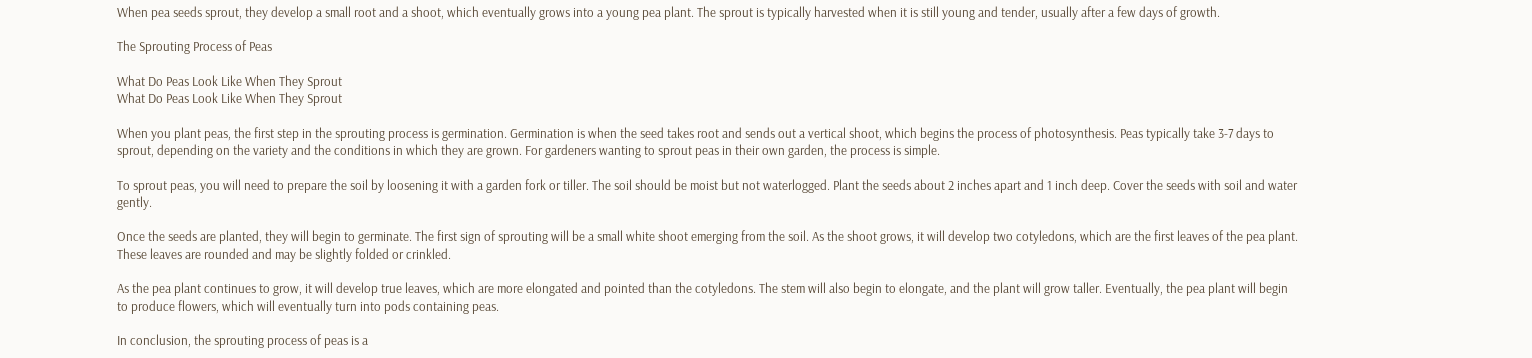When pea seeds sprout, they develop a small root and a shoot, which eventually grows into a young pea plant. The sprout is typically harvested when it is still young and tender, usually after a few days of growth.

The Sprouting Process of Peas

What Do Peas Look Like When They Sprout
What Do Peas Look Like When They Sprout

When you plant peas, the first step in the sprouting process is germination. Germination is when the seed takes root and sends out a vertical shoot, which begins the process of photosynthesis. Peas typically take 3-7 days to sprout, depending on the variety and the conditions in which they are grown. For gardeners wanting to sprout peas in their own garden, the process is simple.

To sprout peas, you will need to prepare the soil by loosening it with a garden fork or tiller. The soil should be moist but not waterlogged. Plant the seeds about 2 inches apart and 1 inch deep. Cover the seeds with soil and water gently.

Once the seeds are planted, they will begin to germinate. The first sign of sprouting will be a small white shoot emerging from the soil. As the shoot grows, it will develop two cotyledons, which are the first leaves of the pea plant. These leaves are rounded and may be slightly folded or crinkled.

As the pea plant continues to grow, it will develop true leaves, which are more elongated and pointed than the cotyledons. The stem will also begin to elongate, and the plant will grow taller. Eventually, the pea plant will begin to produce flowers, which will eventually turn into pods containing peas.

In conclusion, the sprouting process of peas is a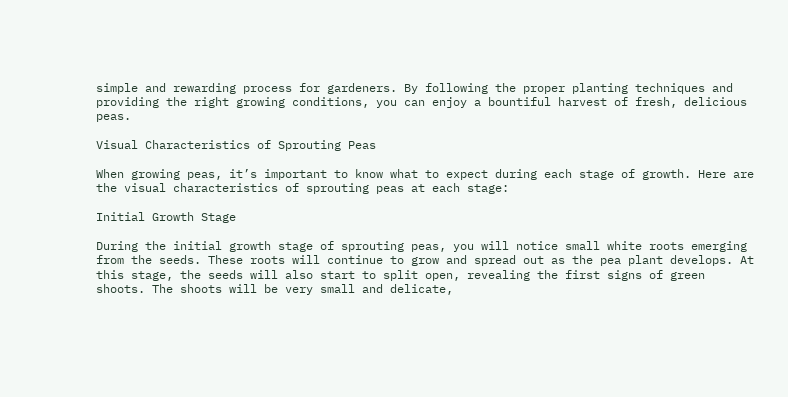simple and rewarding process for gardeners. By following the proper planting techniques and providing the right growing conditions, you can enjoy a bountiful harvest of fresh, delicious peas.

Visual Characteristics of Sprouting Peas

When growing peas, it’s important to know what to expect during each stage of growth. Here are the visual characteristics of sprouting peas at each stage:

Initial Growth Stage

During the initial growth stage of sprouting peas, you will notice small white roots emerging from the seeds. These roots will continue to grow and spread out as the pea plant develops. At this stage, the seeds will also start to split open, revealing the first signs of green shoots. The shoots will be very small and delicate,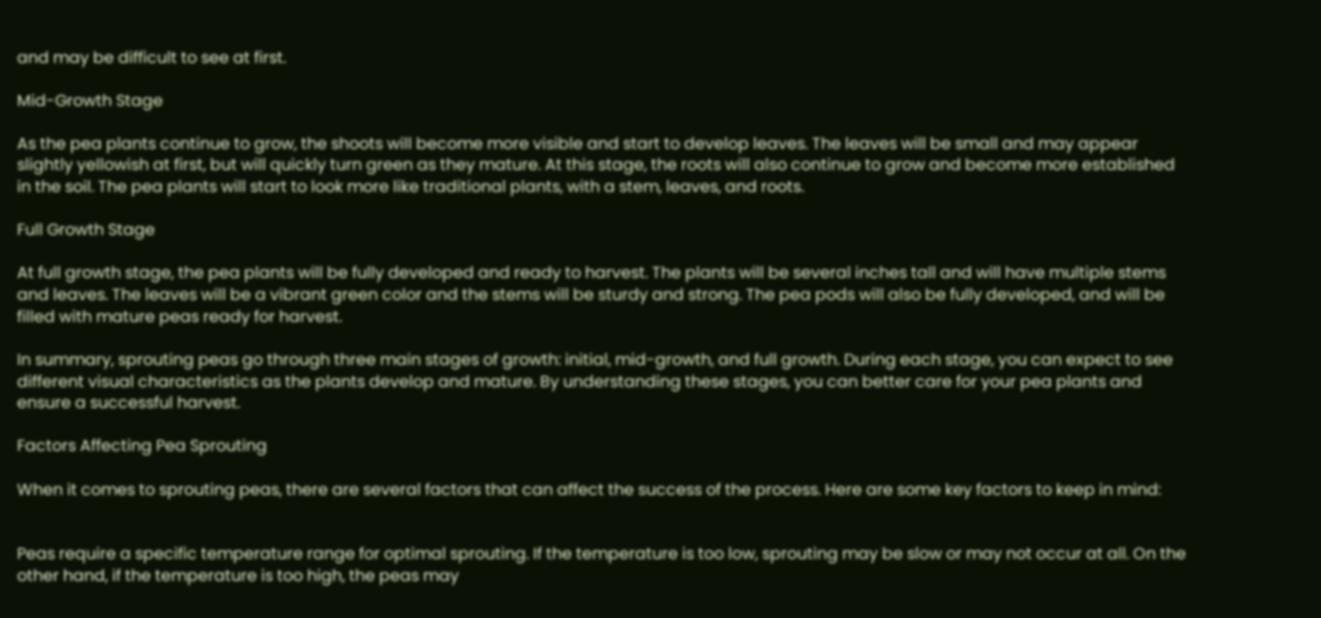and may be difficult to see at first.

Mid-Growth Stage

As the pea plants continue to grow, the shoots will become more visible and start to develop leaves. The leaves will be small and may appear slightly yellowish at first, but will quickly turn green as they mature. At this stage, the roots will also continue to grow and become more established in the soil. The pea plants will start to look more like traditional plants, with a stem, leaves, and roots.

Full Growth Stage

At full growth stage, the pea plants will be fully developed and ready to harvest. The plants will be several inches tall and will have multiple stems and leaves. The leaves will be a vibrant green color and the stems will be sturdy and strong. The pea pods will also be fully developed, and will be filled with mature peas ready for harvest.

In summary, sprouting peas go through three main stages of growth: initial, mid-growth, and full growth. During each stage, you can expect to see different visual characteristics as the plants develop and mature. By understanding these stages, you can better care for your pea plants and ensure a successful harvest.

Factors Affecting Pea Sprouting

When it comes to sprouting peas, there are several factors that can affect the success of the process. Here are some key factors to keep in mind:


Peas require a specific temperature range for optimal sprouting. If the temperature is too low, sprouting may be slow or may not occur at all. On the other hand, if the temperature is too high, the peas may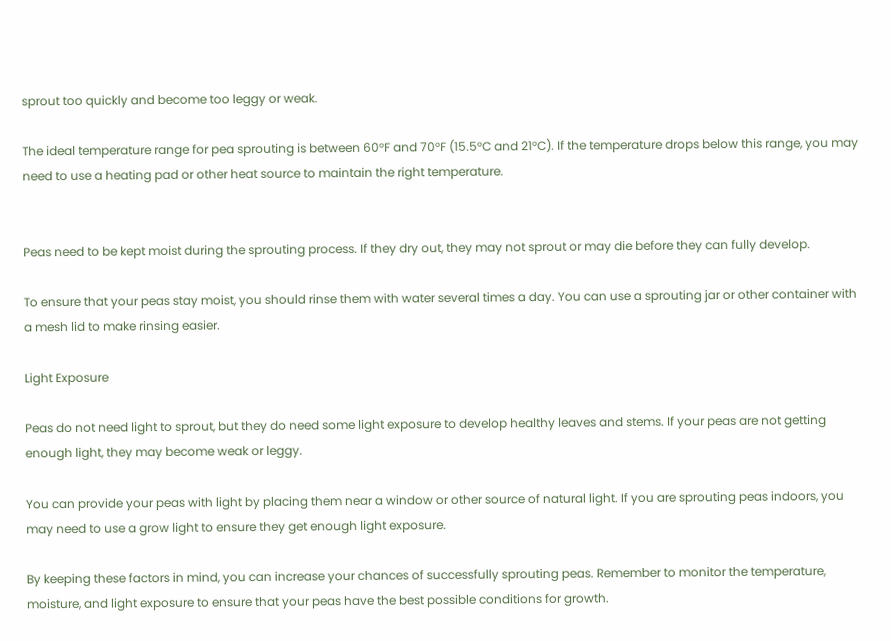sprout too quickly and become too leggy or weak.

The ideal temperature range for pea sprouting is between 60°F and 70°F (15.5°C and 21°C). If the temperature drops below this range, you may need to use a heating pad or other heat source to maintain the right temperature.


Peas need to be kept moist during the sprouting process. If they dry out, they may not sprout or may die before they can fully develop.

To ensure that your peas stay moist, you should rinse them with water several times a day. You can use a sprouting jar or other container with a mesh lid to make rinsing easier.

Light Exposure

Peas do not need light to sprout, but they do need some light exposure to develop healthy leaves and stems. If your peas are not getting enough light, they may become weak or leggy.

You can provide your peas with light by placing them near a window or other source of natural light. If you are sprouting peas indoors, you may need to use a grow light to ensure they get enough light exposure.

By keeping these factors in mind, you can increase your chances of successfully sprouting peas. Remember to monitor the temperature, moisture, and light exposure to ensure that your peas have the best possible conditions for growth.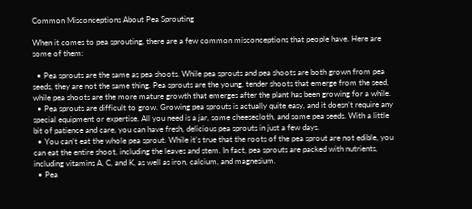Common Misconceptions About Pea Sprouting

When it comes to pea sprouting, there are a few common misconceptions that people have. Here are some of them:

  • Pea sprouts are the same as pea shoots. While pea sprouts and pea shoots are both grown from pea seeds, they are not the same thing. Pea sprouts are the young, tender shoots that emerge from the seed, while pea shoots are the more mature growth that emerges after the plant has been growing for a while.
  • Pea sprouts are difficult to grow. Growing pea sprouts is actually quite easy, and it doesn’t require any special equipment or expertise. All you need is a jar, some cheesecloth, and some pea seeds. With a little bit of patience and care, you can have fresh, delicious pea sprouts in just a few days.
  • You can’t eat the whole pea sprout. While it’s true that the roots of the pea sprout are not edible, you can eat the entire shoot, including the leaves and stem. In fact, pea sprouts are packed with nutrients, including vitamins A, C, and K, as well as iron, calcium, and magnesium.
  • Pea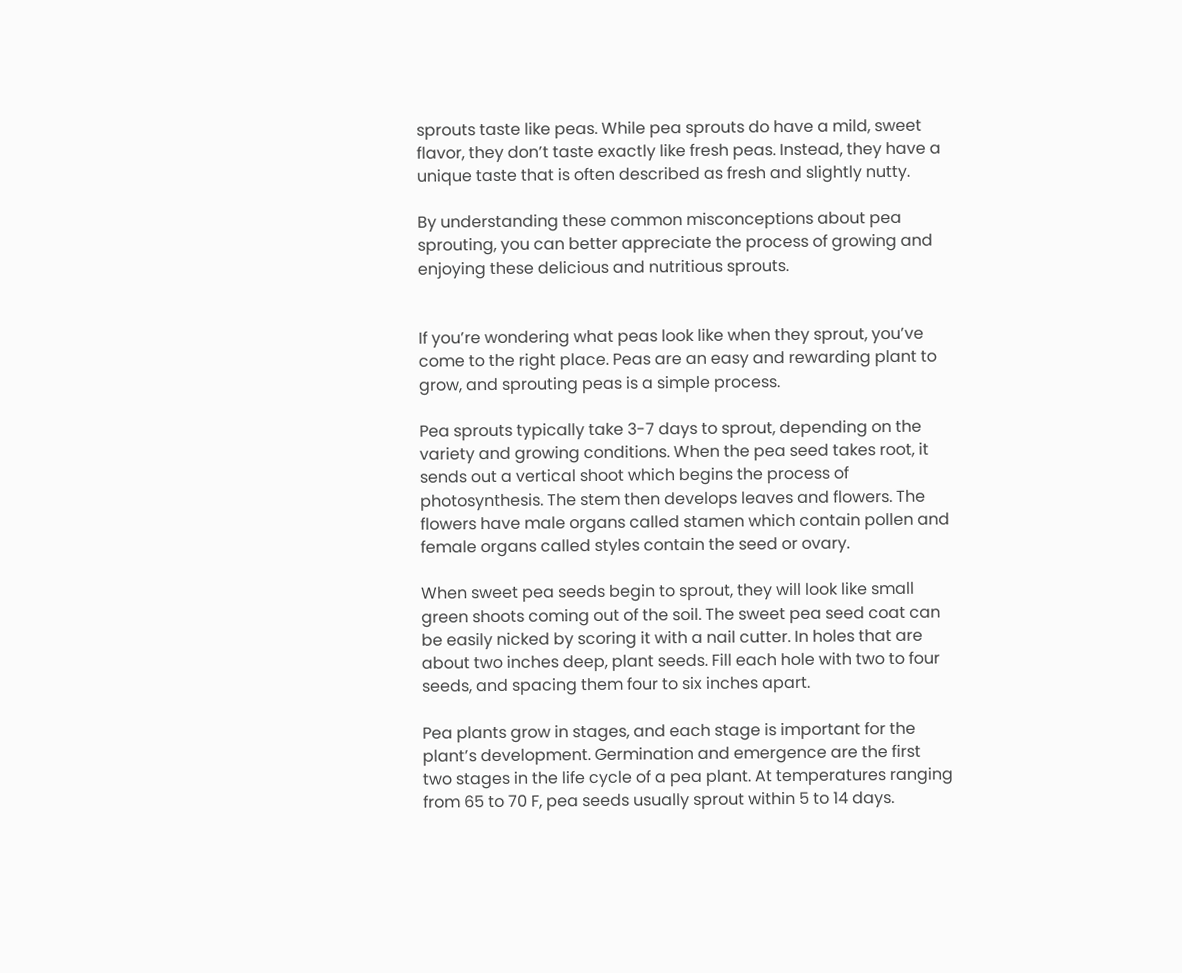sprouts taste like peas. While pea sprouts do have a mild, sweet flavor, they don’t taste exactly like fresh peas. Instead, they have a unique taste that is often described as fresh and slightly nutty.

By understanding these common misconceptions about pea sprouting, you can better appreciate the process of growing and enjoying these delicious and nutritious sprouts.


If you’re wondering what peas look like when they sprout, you’ve come to the right place. Peas are an easy and rewarding plant to grow, and sprouting peas is a simple process.

Pea sprouts typically take 3-7 days to sprout, depending on the variety and growing conditions. When the pea seed takes root, it sends out a vertical shoot which begins the process of photosynthesis. The stem then develops leaves and flowers. The flowers have male organs called stamen which contain pollen and female organs called styles contain the seed or ovary.

When sweet pea seeds begin to sprout, they will look like small green shoots coming out of the soil. The sweet pea seed coat can be easily nicked by scoring it with a nail cutter. In holes that are about two inches deep, plant seeds. Fill each hole with two to four seeds, and spacing them four to six inches apart.

Pea plants grow in stages, and each stage is important for the plant’s development. Germination and emergence are the first two stages in the life cycle of a pea plant. At temperatures ranging from 65 to 70 F, pea seeds usually sprout within 5 to 14 days.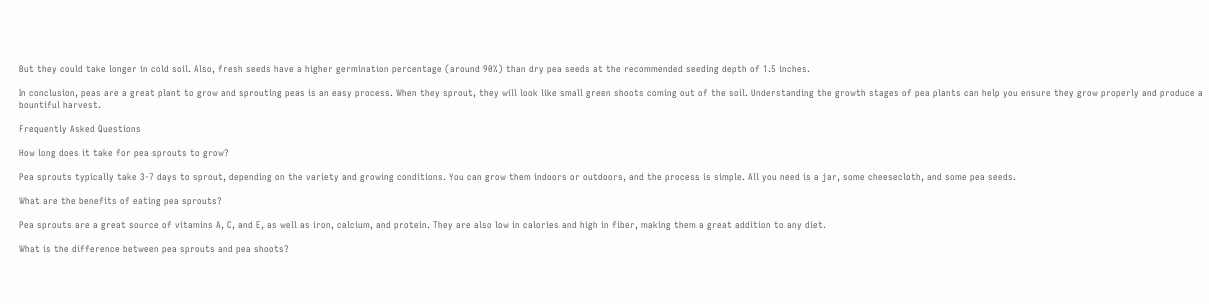But they could take longer in cold soil. Also, fresh seeds have a higher germination percentage (around 90%) than dry pea seeds at the recommended seeding depth of 1.5 inches.

In conclusion, peas are a great plant to grow and sprouting peas is an easy process. When they sprout, they will look like small green shoots coming out of the soil. Understanding the growth stages of pea plants can help you ensure they grow properly and produce a bountiful harvest.

Frequently Asked Questions

How long does it take for pea sprouts to grow?

Pea sprouts typically take 3-7 days to sprout, depending on the variety and growing conditions. You can grow them indoors or outdoors, and the process is simple. All you need is a jar, some cheesecloth, and some pea seeds.

What are the benefits of eating pea sprouts?

Pea sprouts are a great source of vitamins A, C, and E, as well as iron, calcium, and protein. They are also low in calories and high in fiber, making them a great addition to any diet.

What is the difference between pea sprouts and pea shoots?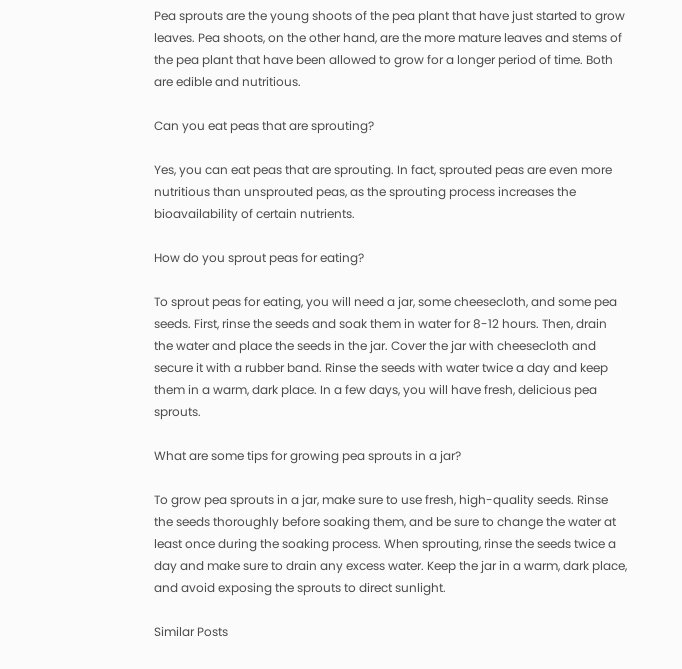Pea sprouts are the young shoots of the pea plant that have just started to grow leaves. Pea shoots, on the other hand, are the more mature leaves and stems of the pea plant that have been allowed to grow for a longer period of time. Both are edible and nutritious.

Can you eat peas that are sprouting?

Yes, you can eat peas that are sprouting. In fact, sprouted peas are even more nutritious than unsprouted peas, as the sprouting process increases the bioavailability of certain nutrients.

How do you sprout peas for eating?

To sprout peas for eating, you will need a jar, some cheesecloth, and some pea seeds. First, rinse the seeds and soak them in water for 8-12 hours. Then, drain the water and place the seeds in the jar. Cover the jar with cheesecloth and secure it with a rubber band. Rinse the seeds with water twice a day and keep them in a warm, dark place. In a few days, you will have fresh, delicious pea sprouts.

What are some tips for growing pea sprouts in a jar?

To grow pea sprouts in a jar, make sure to use fresh, high-quality seeds. Rinse the seeds thoroughly before soaking them, and be sure to change the water at least once during the soaking process. When sprouting, rinse the seeds twice a day and make sure to drain any excess water. Keep the jar in a warm, dark place, and avoid exposing the sprouts to direct sunlight.

Similar Posts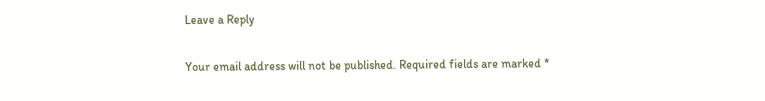Leave a Reply

Your email address will not be published. Required fields are marked *